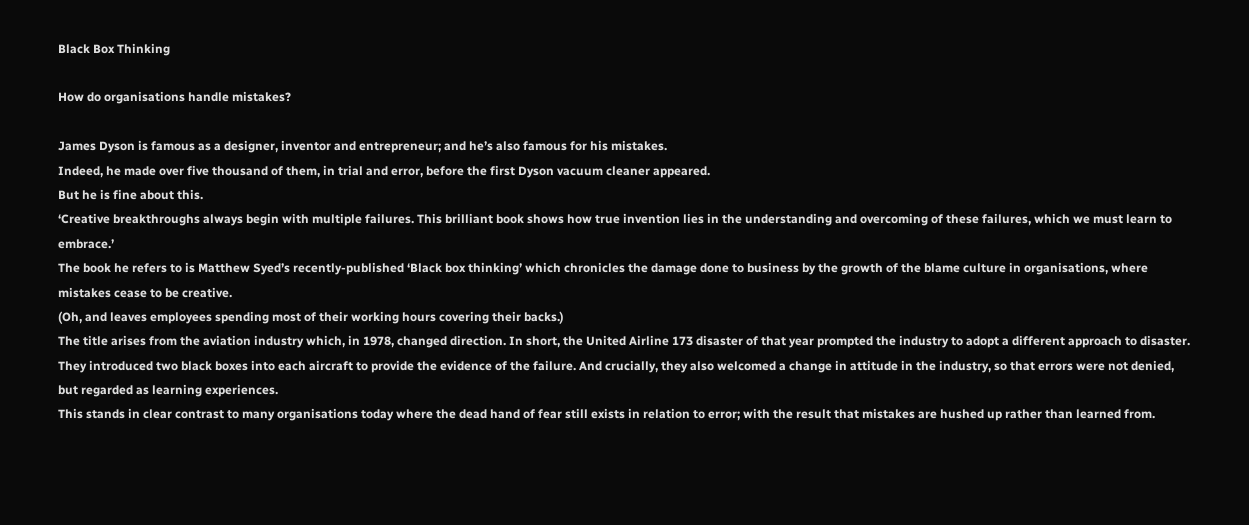Black Box Thinking

How do organisations handle mistakes?

James Dyson is famous as a designer, inventor and entrepreneur; and he’s also famous for his mistakes.
Indeed, he made over five thousand of them, in trial and error, before the first Dyson vacuum cleaner appeared.
But he is fine about this.
‘Creative breakthroughs always begin with multiple failures. This brilliant book shows how true invention lies in the understanding and overcoming of these failures, which we must learn to embrace.’
The book he refers to is Matthew Syed’s recently-published ‘Black box thinking’ which chronicles the damage done to business by the growth of the blame culture in organisations, where mistakes cease to be creative.
(Oh, and leaves employees spending most of their working hours covering their backs.)
The title arises from the aviation industry which, in 1978, changed direction. In short, the United Airline 173 disaster of that year prompted the industry to adopt a different approach to disaster.
They introduced two black boxes into each aircraft to provide the evidence of the failure. And crucially, they also welcomed a change in attitude in the industry, so that errors were not denied, but regarded as learning experiences.
This stands in clear contrast to many organisations today where the dead hand of fear still exists in relation to error; with the result that mistakes are hushed up rather than learned from.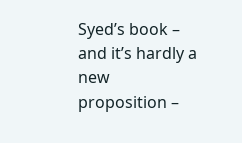Syed’s book – and it’s hardly a new proposition –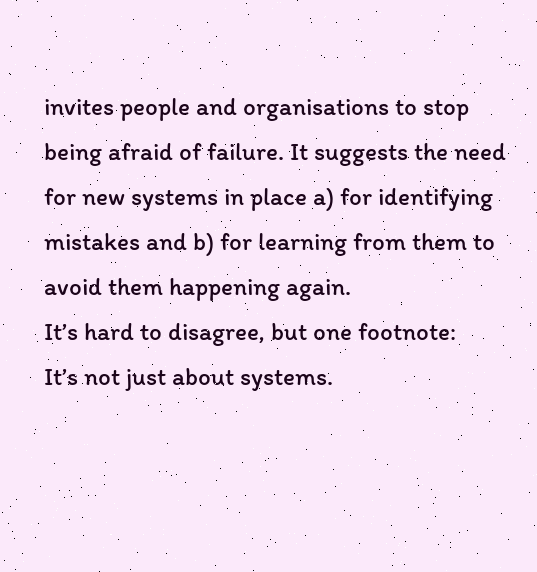invites people and organisations to stop being afraid of failure. It suggests the need for new systems in place a) for identifying mistakes and b) for learning from them to avoid them happening again.
It’s hard to disagree, but one footnote:
It’s not just about systems.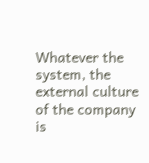Whatever the system, the external culture of the company is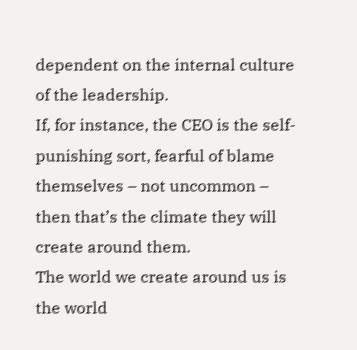dependent on the internal culture of the leadership.
If, for instance, the CEO is the self-punishing sort, fearful of blame themselves – not uncommon – then that’s the climate they will create around them.
The world we create around us is the world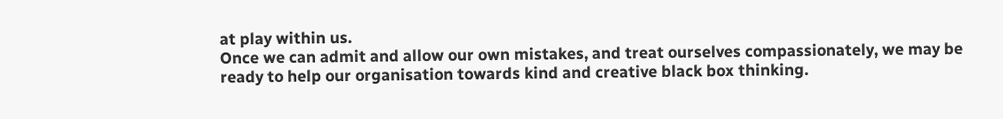at play within us.
Once we can admit and allow our own mistakes, and treat ourselves compassionately, we may be ready to help our organisation towards kind and creative black box thinking.